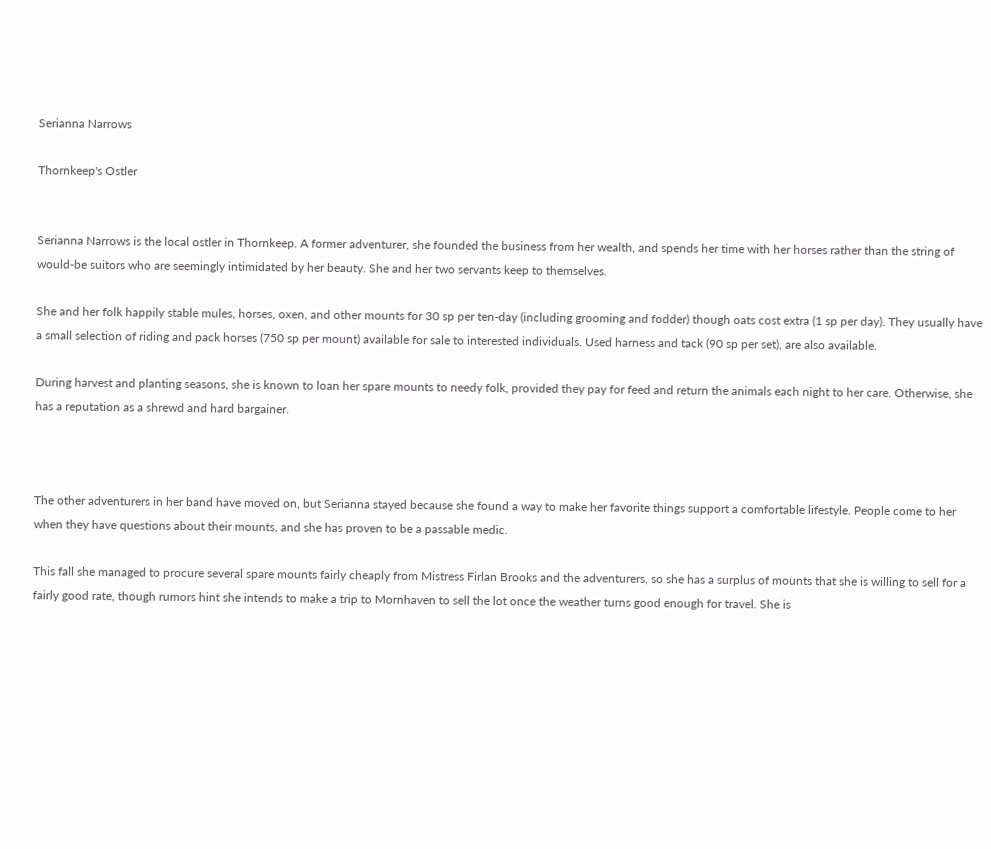Serianna Narrows

Thornkeep's Ostler


Serianna Narrows is the local ostler in Thornkeep. A former adventurer, she founded the business from her wealth, and spends her time with her horses rather than the string of would-be suitors who are seemingly intimidated by her beauty. She and her two servants keep to themselves.

She and her folk happily stable mules, horses, oxen, and other mounts for 30 sp per ten-day (including grooming and fodder) though oats cost extra (1 sp per day). They usually have a small selection of riding and pack horses (750 sp per mount) available for sale to interested individuals. Used harness and tack (90 sp per set), are also available.

During harvest and planting seasons, she is known to loan her spare mounts to needy folk, provided they pay for feed and return the animals each night to her care. Otherwise, she has a reputation as a shrewd and hard bargainer.



The other adventurers in her band have moved on, but Serianna stayed because she found a way to make her favorite things support a comfortable lifestyle. People come to her when they have questions about their mounts, and she has proven to be a passable medic.

This fall she managed to procure several spare mounts fairly cheaply from Mistress Firlan Brooks and the adventurers, so she has a surplus of mounts that she is willing to sell for a fairly good rate, though rumors hint she intends to make a trip to Mornhaven to sell the lot once the weather turns good enough for travel. She is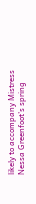likely to accompany Mistress Nessa Greenfoot’s spring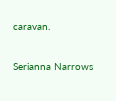caravan.

Serianna Narrows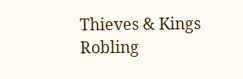Thieves & Kings Robling